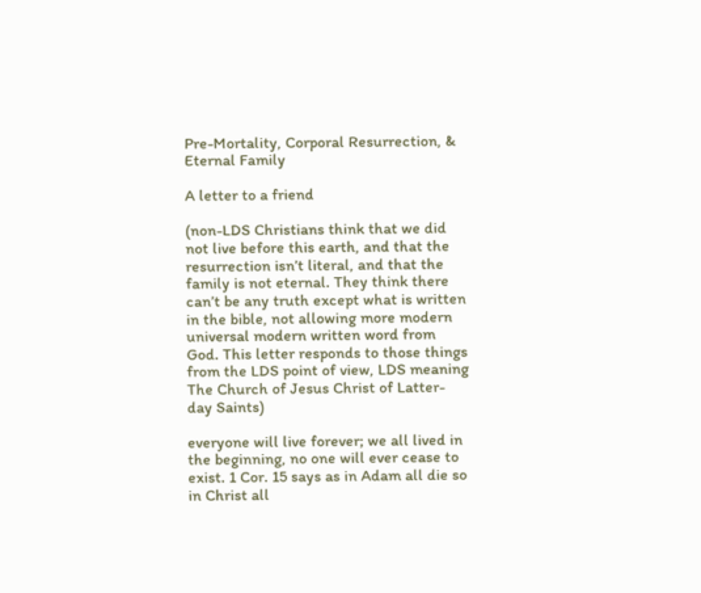Pre-Mortality, Corporal Resurrection, & Eternal Family

A letter to a friend

(non-LDS Christians think that we did not live before this earth, and that the resurrection isn’t literal, and that the family is not eternal. They think there can’t be any truth except what is written in the bible, not allowing more modern universal modern written word from God. This letter responds to those things from the LDS point of view, LDS meaning The Church of Jesus Christ of Latter-day Saints)

everyone will live forever; we all lived in the beginning, no one will ever cease to exist. 1 Cor. 15 says as in Adam all die so in Christ all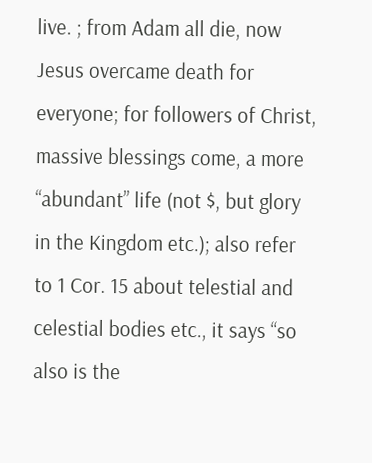live. ; from Adam all die, now Jesus overcame death for everyone; for followers of Christ, massive blessings come, a more “abundant” life (not $, but glory in the Kingdom etc.); also refer to 1 Cor. 15 about telestial and celestial bodies etc., it says “so also is the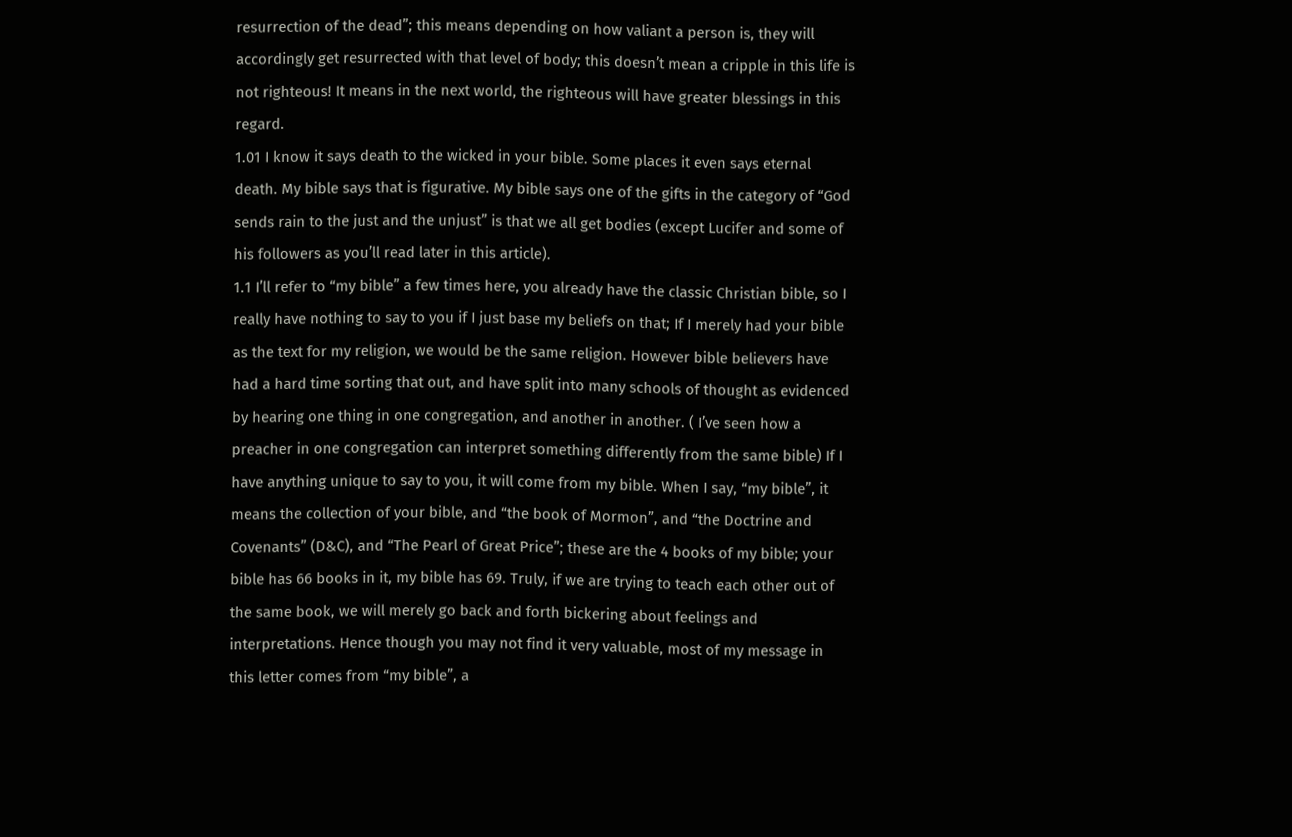resurrection of the dead”; this means depending on how valiant a person is, they will accordingly get resurrected with that level of body; this doesn’t mean a cripple in this life is not righteous! It means in the next world, the righteous will have greater blessings in this regard.
1.01 I know it says death to the wicked in your bible. Some places it even says eternal death. My bible says that is figurative. My bible says one of the gifts in the category of “God sends rain to the just and the unjust” is that we all get bodies (except Lucifer and some of his followers as you’ll read later in this article).
1.1 I’ll refer to “my bible” a few times here, you already have the classic Christian bible, so I really have nothing to say to you if I just base my beliefs on that; If I merely had your bible as the text for my religion, we would be the same religion. However bible believers have had a hard time sorting that out, and have split into many schools of thought as evidenced by hearing one thing in one congregation, and another in another. ( I’ve seen how a preacher in one congregation can interpret something differently from the same bible) If I have anything unique to say to you, it will come from my bible. When I say, “my bible”, it means the collection of your bible, and “the book of Mormon”, and “the Doctrine and Covenants” (D&C), and “The Pearl of Great Price”; these are the 4 books of my bible; your bible has 66 books in it, my bible has 69. Truly, if we are trying to teach each other out of the same book, we will merely go back and forth bickering about feelings and interpretations. Hence though you may not find it very valuable, most of my message in this letter comes from “my bible”, a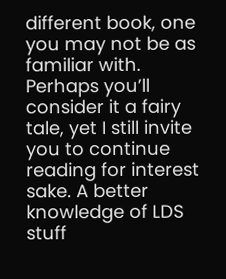different book, one you may not be as familiar with. Perhaps you’ll consider it a fairy tale, yet I still invite you to continue reading for interest sake. A better knowledge of LDS stuff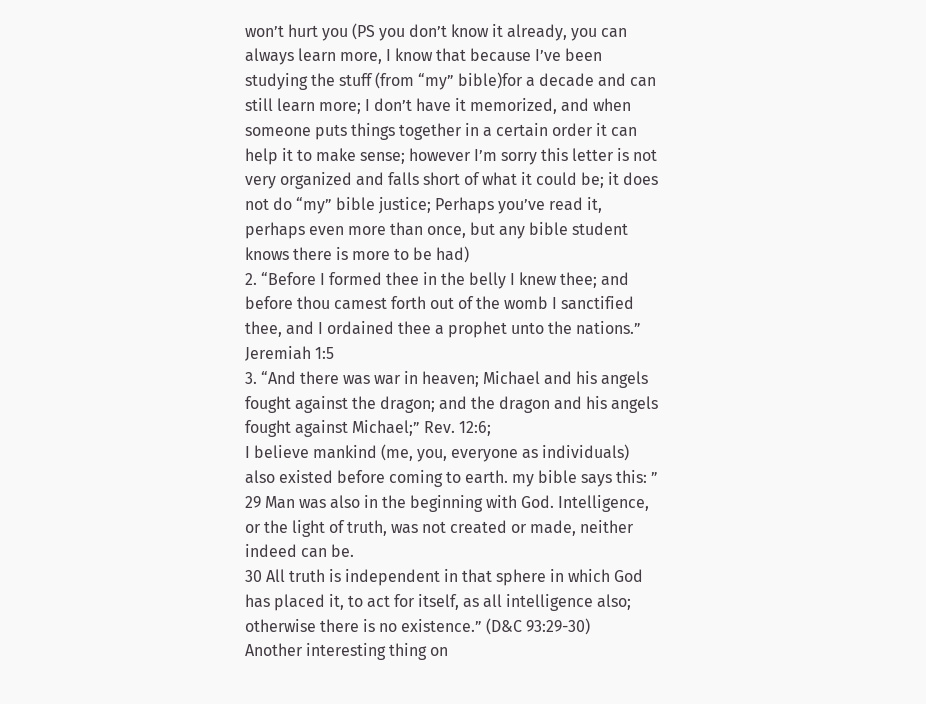won’t hurt you (PS you don’t know it already, you can always learn more, I know that because I’ve been studying the stuff (from “my” bible)for a decade and can still learn more; I don’t have it memorized, and when someone puts things together in a certain order it can help it to make sense; however I’m sorry this letter is not very organized and falls short of what it could be; it does not do “my” bible justice; Perhaps you’ve read it, perhaps even more than once, but any bible student knows there is more to be had)
2. “Before I formed thee in the belly I knew thee; and before thou camest forth out of the womb I sanctified thee, and I ordained thee a prophet unto the nations.” Jeremiah 1:5
3. “And there was war in heaven; Michael and his angels fought against the dragon; and the dragon and his angels fought against Michael;” Rev. 12:6;
I believe mankind (me, you, everyone as individuals) also existed before coming to earth. my bible says this: ” 29 Man was also in the beginning with God. Intelligence, or the light of truth, was not created or made, neither indeed can be.
30 All truth is independent in that sphere in which God has placed it, to act for itself, as all intelligence also; otherwise there is no existence.” (D&C 93:29-30)
Another interesting thing on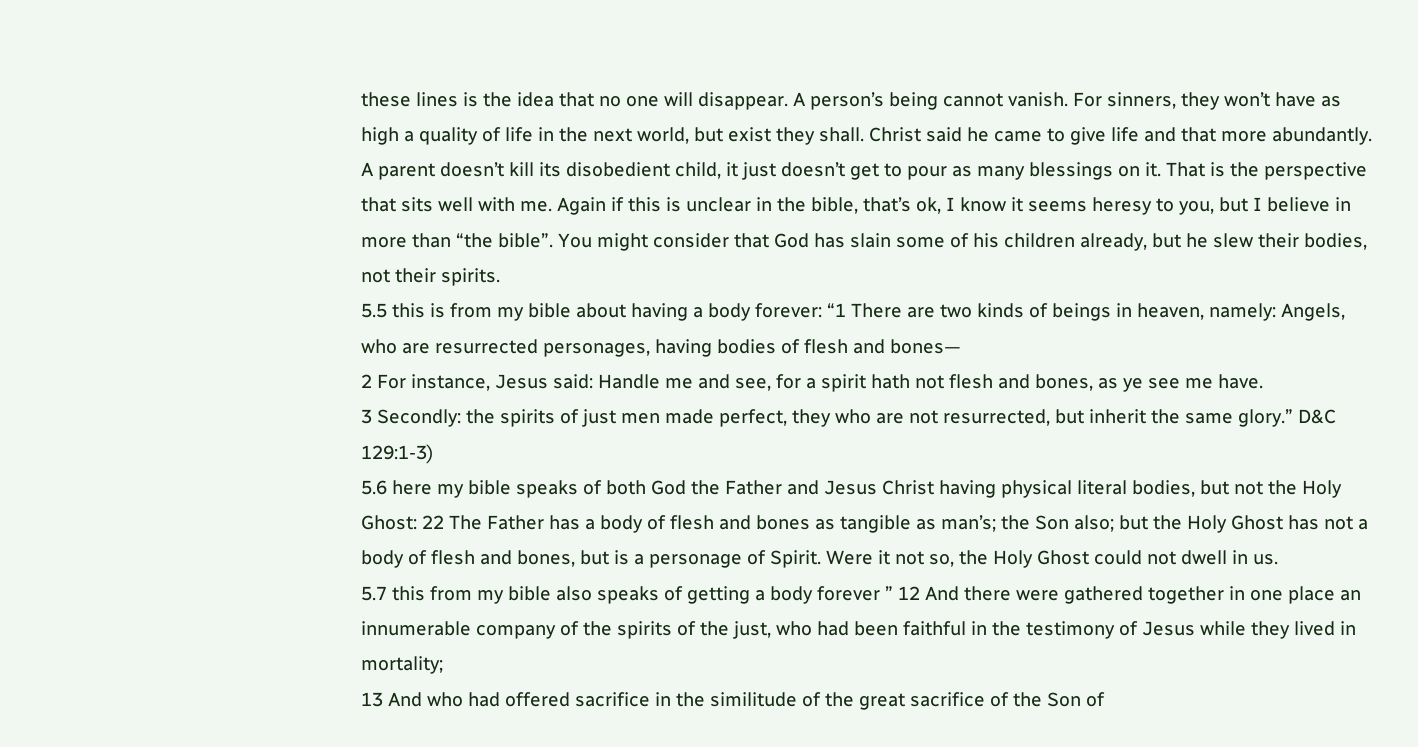these lines is the idea that no one will disappear. A person’s being cannot vanish. For sinners, they won’t have as high a quality of life in the next world, but exist they shall. Christ said he came to give life and that more abundantly. A parent doesn’t kill its disobedient child, it just doesn’t get to pour as many blessings on it. That is the perspective that sits well with me. Again if this is unclear in the bible, that’s ok, I know it seems heresy to you, but I believe in more than “the bible”. You might consider that God has slain some of his children already, but he slew their bodies, not their spirits.
5.5 this is from my bible about having a body forever: “1 There are two kinds of beings in heaven, namely: Angels, who are resurrected personages, having bodies of flesh and bones—
2 For instance, Jesus said: Handle me and see, for a spirit hath not flesh and bones, as ye see me have.
3 Secondly: the spirits of just men made perfect, they who are not resurrected, but inherit the same glory.” D&C 129:1-3)
5.6 here my bible speaks of both God the Father and Jesus Christ having physical literal bodies, but not the Holy Ghost: 22 The Father has a body of flesh and bones as tangible as man’s; the Son also; but the Holy Ghost has not a body of flesh and bones, but is a personage of Spirit. Were it not so, the Holy Ghost could not dwell in us.
5.7 this from my bible also speaks of getting a body forever ” 12 And there were gathered together in one place an innumerable company of the spirits of the just, who had been faithful in the testimony of Jesus while they lived in mortality;
13 And who had offered sacrifice in the similitude of the great sacrifice of the Son of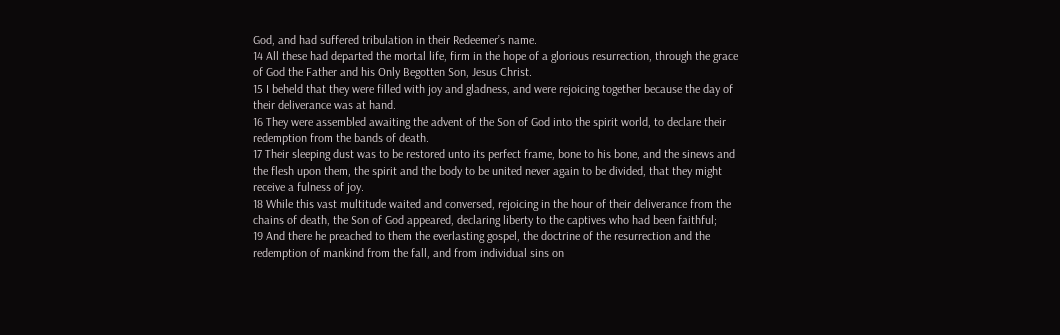God, and had suffered tribulation in their Redeemer’s name.
14 All these had departed the mortal life, firm in the hope of a glorious resurrection, through the grace of God the Father and his Only Begotten Son, Jesus Christ.
15 I beheld that they were filled with joy and gladness, and were rejoicing together because the day of their deliverance was at hand.
16 They were assembled awaiting the advent of the Son of God into the spirit world, to declare their redemption from the bands of death.
17 Their sleeping dust was to be restored unto its perfect frame, bone to his bone, and the sinews and the flesh upon them, the spirit and the body to be united never again to be divided, that they might receive a fulness of joy.
18 While this vast multitude waited and conversed, rejoicing in the hour of their deliverance from the chains of death, the Son of God appeared, declaring liberty to the captives who had been faithful;
19 And there he preached to them the everlasting gospel, the doctrine of the resurrection and the redemption of mankind from the fall, and from individual sins on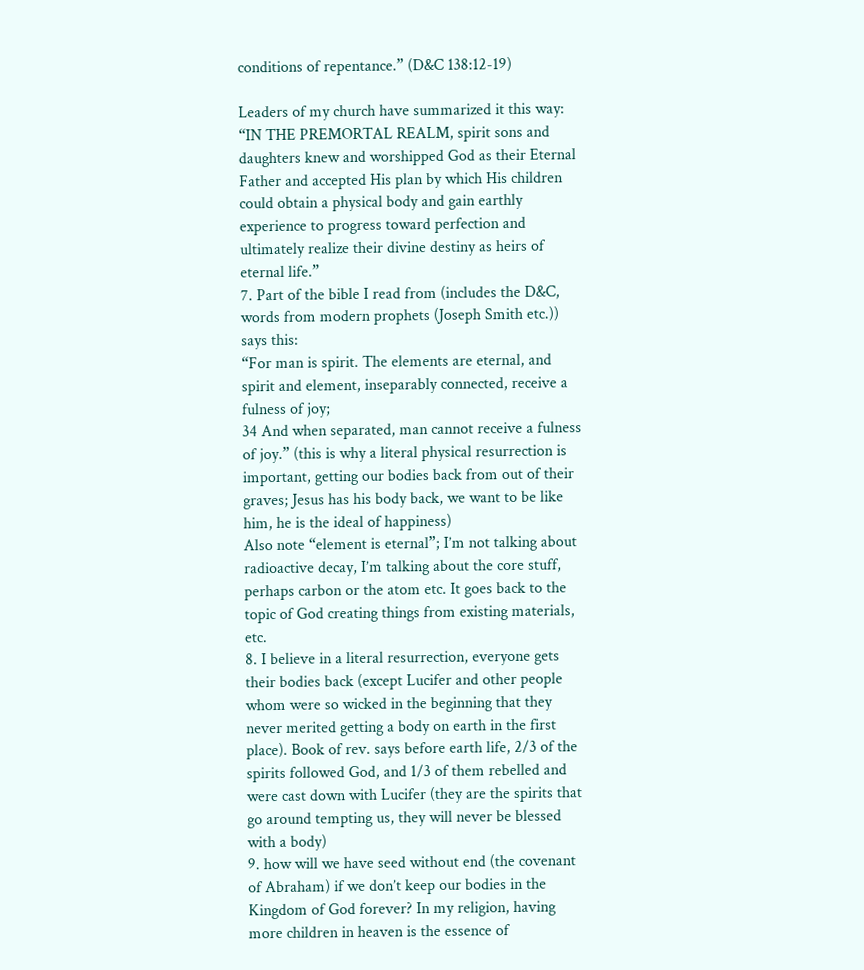conditions of repentance.” (D&C 138:12-19)

Leaders of my church have summarized it this way: “IN THE PREMORTAL REALM, spirit sons and daughters knew and worshipped God as their Eternal Father and accepted His plan by which His children could obtain a physical body and gain earthly experience to progress toward perfection and ultimately realize their divine destiny as heirs of eternal life.”
7. Part of the bible I read from (includes the D&C, words from modern prophets (Joseph Smith etc.)) says this:
“For man is spirit. The elements are eternal, and spirit and element, inseparably connected, receive a fulness of joy;
34 And when separated, man cannot receive a fulness of joy.” (this is why a literal physical resurrection is important, getting our bodies back from out of their graves; Jesus has his body back, we want to be like him, he is the ideal of happiness)
Also note “element is eternal”; I’m not talking about radioactive decay, I’m talking about the core stuff, perhaps carbon or the atom etc. It goes back to the topic of God creating things from existing materials, etc.
8. I believe in a literal resurrection, everyone gets their bodies back (except Lucifer and other people whom were so wicked in the beginning that they never merited getting a body on earth in the first place). Book of rev. says before earth life, 2/3 of the spirits followed God, and 1/3 of them rebelled and were cast down with Lucifer (they are the spirits that go around tempting us, they will never be blessed with a body)
9. how will we have seed without end (the covenant of Abraham) if we don’t keep our bodies in the Kingdom of God forever? In my religion, having more children in heaven is the essence of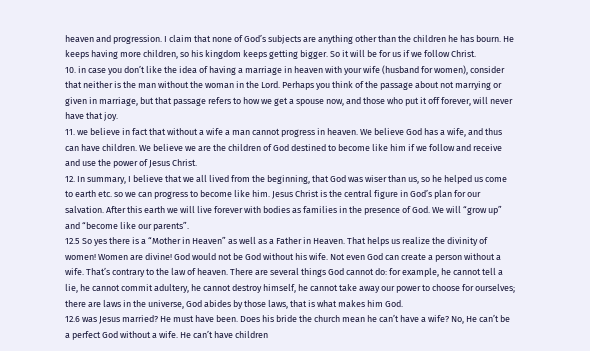heaven and progression. I claim that none of God’s subjects are anything other than the children he has bourn. He keeps having more children, so his kingdom keeps getting bigger. So it will be for us if we follow Christ.
10. in case you don’t like the idea of having a marriage in heaven with your wife (husband for women), consider that neither is the man without the woman in the Lord. Perhaps you think of the passage about not marrying or given in marriage, but that passage refers to how we get a spouse now, and those who put it off forever, will never have that joy.
11. we believe in fact that without a wife a man cannot progress in heaven. We believe God has a wife, and thus can have children. We believe we are the children of God destined to become like him if we follow and receive and use the power of Jesus Christ.
12. In summary, I believe that we all lived from the beginning, that God was wiser than us, so he helped us come to earth etc. so we can progress to become like him. Jesus Christ is the central figure in God’s plan for our salvation. After this earth we will live forever with bodies as families in the presence of God. We will “grow up” and “become like our parents”.
12.5 So yes there is a “Mother in Heaven” as well as a Father in Heaven. That helps us realize the divinity of women! Women are divine! God would not be God without his wife. Not even God can create a person without a wife. That’s contrary to the law of heaven. There are several things God cannot do: for example, he cannot tell a lie, he cannot commit adultery, he cannot destroy himself, he cannot take away our power to choose for ourselves; there are laws in the universe, God abides by those laws, that is what makes him God.
12.6 was Jesus married? He must have been. Does his bride the church mean he can’t have a wife? No, He can’t be a perfect God without a wife. He can’t have children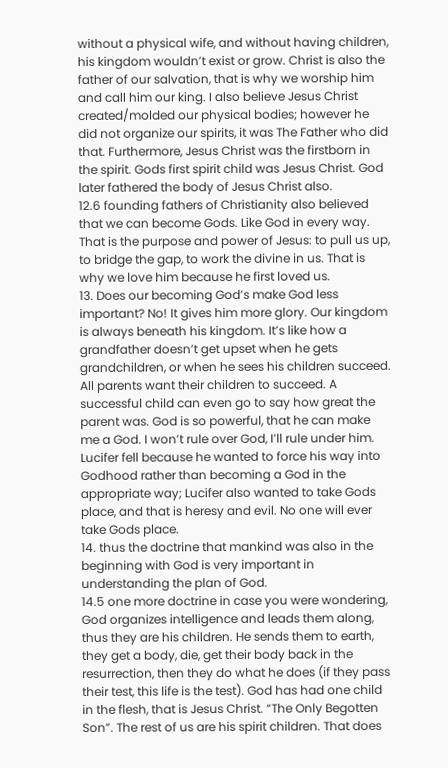without a physical wife, and without having children, his kingdom wouldn’t exist or grow. Christ is also the father of our salvation, that is why we worship him and call him our king. I also believe Jesus Christ created/molded our physical bodies; however he did not organize our spirits, it was The Father who did that. Furthermore, Jesus Christ was the firstborn in the spirit. Gods first spirit child was Jesus Christ. God later fathered the body of Jesus Christ also.
12.6 founding fathers of Christianity also believed that we can become Gods. Like God in every way. That is the purpose and power of Jesus: to pull us up, to bridge the gap, to work the divine in us. That is why we love him because he first loved us.
13. Does our becoming God’s make God less important? No! It gives him more glory. Our kingdom is always beneath his kingdom. It’s like how a grandfather doesn’t get upset when he gets grandchildren, or when he sees his children succeed. All parents want their children to succeed. A successful child can even go to say how great the parent was. God is so powerful, that he can make me a God. I won’t rule over God, I’ll rule under him. Lucifer fell because he wanted to force his way into Godhood rather than becoming a God in the appropriate way; Lucifer also wanted to take Gods place, and that is heresy and evil. No one will ever take Gods place.
14. thus the doctrine that mankind was also in the beginning with God is very important in understanding the plan of God.
14.5 one more doctrine in case you were wondering, God organizes intelligence and leads them along, thus they are his children. He sends them to earth, they get a body, die, get their body back in the resurrection, then they do what he does (if they pass their test, this life is the test). God has had one child in the flesh, that is Jesus Christ. “The Only Begotten Son”. The rest of us are his spirit children. That does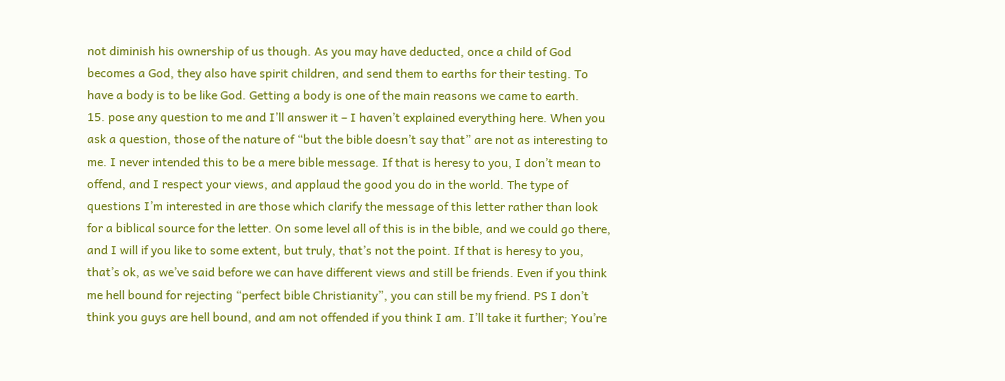not diminish his ownership of us though. As you may have deducted, once a child of God becomes a God, they also have spirit children, and send them to earths for their testing. To have a body is to be like God. Getting a body is one of the main reasons we came to earth.
15. pose any question to me and I’ll answer it – I haven’t explained everything here. When you ask a question, those of the nature of “but the bible doesn’t say that” are not as interesting to me. I never intended this to be a mere bible message. If that is heresy to you, I don’t mean to offend, and I respect your views, and applaud the good you do in the world. The type of questions I’m interested in are those which clarify the message of this letter rather than look for a biblical source for the letter. On some level all of this is in the bible, and we could go there, and I will if you like to some extent, but truly, that’s not the point. If that is heresy to you, that’s ok, as we’ve said before we can have different views and still be friends. Even if you think me hell bound for rejecting “perfect bible Christianity”, you can still be my friend. PS I don’t think you guys are hell bound, and am not offended if you think I am. I’ll take it further; You’re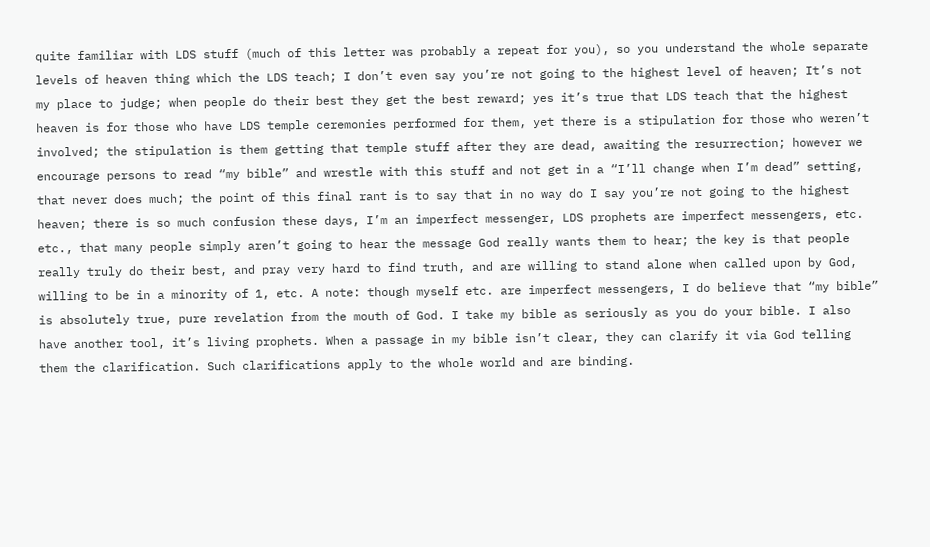quite familiar with LDS stuff (much of this letter was probably a repeat for you), so you understand the whole separate levels of heaven thing which the LDS teach; I don’t even say you’re not going to the highest level of heaven; It’s not my place to judge; when people do their best they get the best reward; yes it’s true that LDS teach that the highest heaven is for those who have LDS temple ceremonies performed for them, yet there is a stipulation for those who weren’t involved; the stipulation is them getting that temple stuff after they are dead, awaiting the resurrection; however we encourage persons to read “my bible” and wrestle with this stuff and not get in a “I’ll change when I’m dead” setting, that never does much; the point of this final rant is to say that in no way do I say you’re not going to the highest heaven; there is so much confusion these days, I’m an imperfect messenger, LDS prophets are imperfect messengers, etc. etc., that many people simply aren’t going to hear the message God really wants them to hear; the key is that people really truly do their best, and pray very hard to find truth, and are willing to stand alone when called upon by God, willing to be in a minority of 1, etc. A note: though myself etc. are imperfect messengers, I do believe that “my bible” is absolutely true, pure revelation from the mouth of God. I take my bible as seriously as you do your bible. I also have another tool, it’s living prophets. When a passage in my bible isn’t clear, they can clarify it via God telling them the clarification. Such clarifications apply to the whole world and are binding.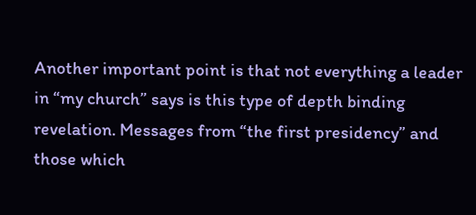Another important point is that not everything a leader in “my church” says is this type of depth binding revelation. Messages from “the first presidency” and those which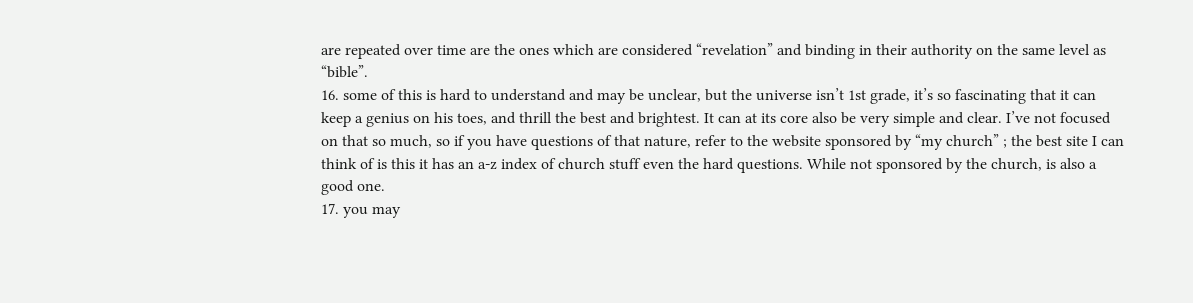are repeated over time are the ones which are considered “revelation” and binding in their authority on the same level as “bible”.
16. some of this is hard to understand and may be unclear, but the universe isn’t 1st grade, it’s so fascinating that it can keep a genius on his toes, and thrill the best and brightest. It can at its core also be very simple and clear. I’ve not focused on that so much, so if you have questions of that nature, refer to the website sponsored by “my church” ; the best site I can think of is this it has an a-z index of church stuff even the hard questions. While not sponsored by the church, is also a good one.
17. you may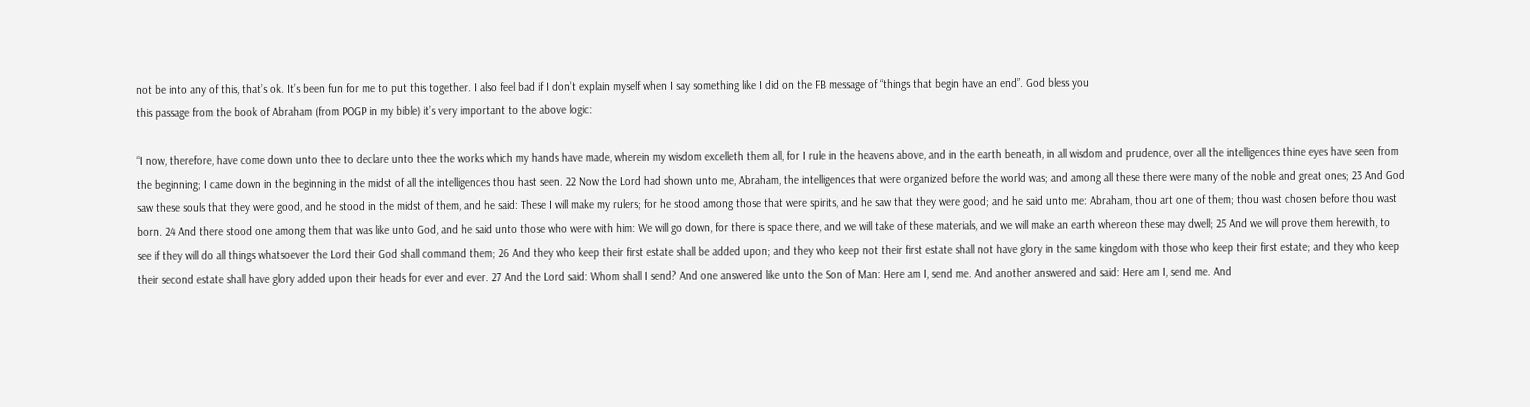not be into any of this, that’s ok. It’s been fun for me to put this together. I also feel bad if I don’t explain myself when I say something like I did on the FB message of “things that begin have an end”. God bless you
this passage from the book of Abraham (from POGP in my bible) it’s very important to the above logic:

“I now, therefore, have come down unto thee to declare unto thee the works which my hands have made, wherein my wisdom excelleth them all, for I rule in the heavens above, and in the earth beneath, in all wisdom and prudence, over all the intelligences thine eyes have seen from the beginning; I came down in the beginning in the midst of all the intelligences thou hast seen. 22 Now the Lord had shown unto me, Abraham, the intelligences that were organized before the world was; and among all these there were many of the noble and great ones; 23 And God saw these souls that they were good, and he stood in the midst of them, and he said: These I will make my rulers; for he stood among those that were spirits, and he saw that they were good; and he said unto me: Abraham, thou art one of them; thou wast chosen before thou wast born. 24 And there stood one among them that was like unto God, and he said unto those who were with him: We will go down, for there is space there, and we will take of these materials, and we will make an earth whereon these may dwell; 25 And we will prove them herewith, to see if they will do all things whatsoever the Lord their God shall command them; 26 And they who keep their first estate shall be added upon; and they who keep not their first estate shall not have glory in the same kingdom with those who keep their first estate; and they who keep their second estate shall have glory added upon their heads for ever and ever. 27 And the Lord said: Whom shall I send? And one answered like unto the Son of Man: Here am I, send me. And another answered and said: Here am I, send me. And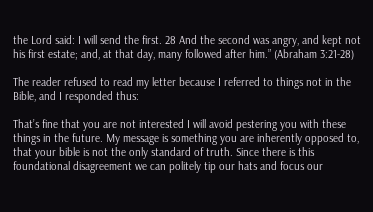the Lord said: I will send the first. 28 And the second was angry, and kept not his first estate; and, at that day, many followed after him.” (Abraham 3:21-28)

The reader refused to read my letter because I referred to things not in the Bible, and I responded thus:

That’s fine that you are not interested I will avoid pestering you with these things in the future. My message is something you are inherently opposed to, that your bible is not the only standard of truth. Since there is this foundational disagreement we can politely tip our hats and focus our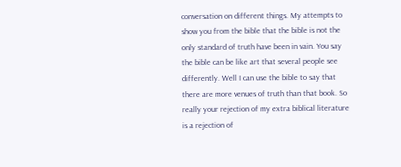conversation on different things. My attempts to show you from the bible that the bible is not the only standard of truth have been in vain. You say the bible can be like art that several people see differently. Well I can use the bible to say that there are more venues of truth than that book. So really your rejection of my extra biblical literature is a rejection of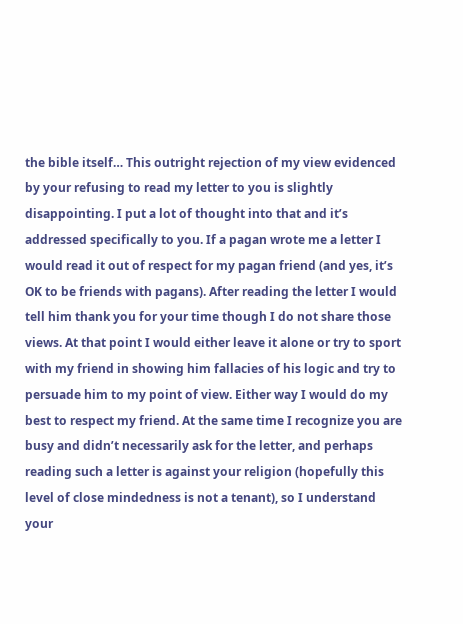the bible itself… This outright rejection of my view evidenced by your refusing to read my letter to you is slightly disappointing. I put a lot of thought into that and it’s addressed specifically to you. If a pagan wrote me a letter I would read it out of respect for my pagan friend (and yes, it’s OK to be friends with pagans). After reading the letter I would tell him thank you for your time though I do not share those views. At that point I would either leave it alone or try to sport with my friend in showing him fallacies of his logic and try to persuade him to my point of view. Either way I would do my best to respect my friend. At the same time I recognize you are busy and didn’t necessarily ask for the letter, and perhaps reading such a letter is against your religion (hopefully this level of close mindedness is not a tenant), so I understand your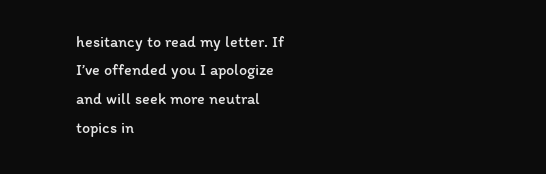hesitancy to read my letter. If I’ve offended you I apologize and will seek more neutral topics in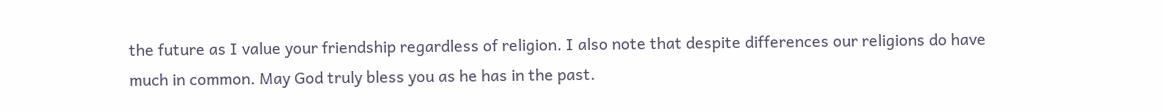the future as I value your friendship regardless of religion. I also note that despite differences our religions do have much in common. May God truly bless you as he has in the past.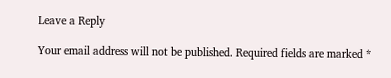Leave a Reply

Your email address will not be published. Required fields are marked *